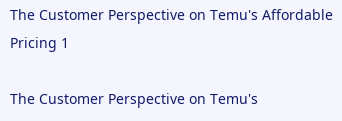The Customer Perspective on Temu's Affordable Pricing 1

The Customer Perspective on Temu's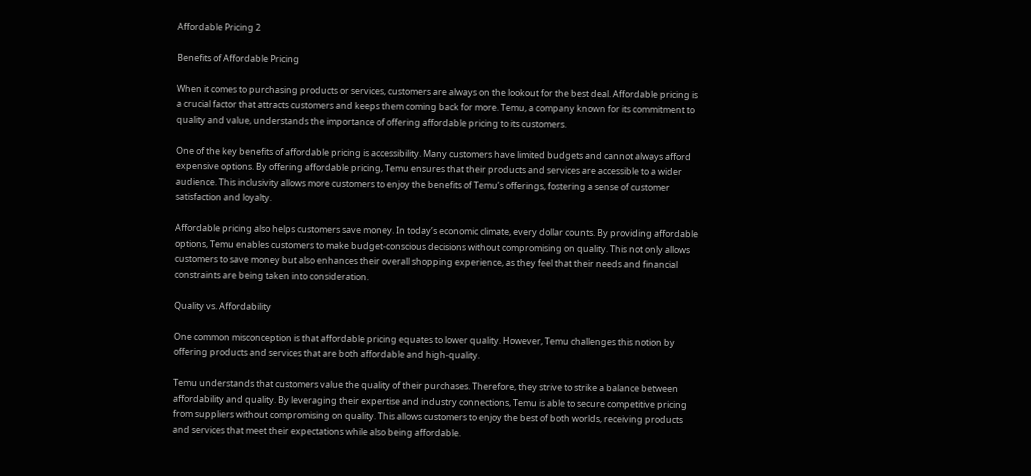Affordable Pricing 2

Benefits of Affordable Pricing

When it comes to purchasing products or services, customers are always on the lookout for the best deal. Affordable pricing is a crucial factor that attracts customers and keeps them coming back for more. Temu, a company known for its commitment to quality and value, understands the importance of offering affordable pricing to its customers.

One of the key benefits of affordable pricing is accessibility. Many customers have limited budgets and cannot always afford expensive options. By offering affordable pricing, Temu ensures that their products and services are accessible to a wider audience. This inclusivity allows more customers to enjoy the benefits of Temu’s offerings, fostering a sense of customer satisfaction and loyalty.

Affordable pricing also helps customers save money. In today’s economic climate, every dollar counts. By providing affordable options, Temu enables customers to make budget-conscious decisions without compromising on quality. This not only allows customers to save money but also enhances their overall shopping experience, as they feel that their needs and financial constraints are being taken into consideration.

Quality vs. Affordability

One common misconception is that affordable pricing equates to lower quality. However, Temu challenges this notion by offering products and services that are both affordable and high-quality.

Temu understands that customers value the quality of their purchases. Therefore, they strive to strike a balance between affordability and quality. By leveraging their expertise and industry connections, Temu is able to secure competitive pricing from suppliers without compromising on quality. This allows customers to enjoy the best of both worlds, receiving products and services that meet their expectations while also being affordable.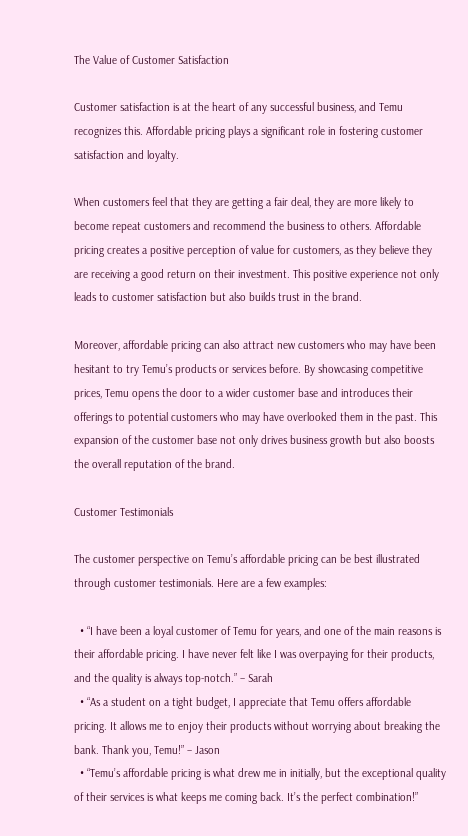The Value of Customer Satisfaction

Customer satisfaction is at the heart of any successful business, and Temu recognizes this. Affordable pricing plays a significant role in fostering customer satisfaction and loyalty.

When customers feel that they are getting a fair deal, they are more likely to become repeat customers and recommend the business to others. Affordable pricing creates a positive perception of value for customers, as they believe they are receiving a good return on their investment. This positive experience not only leads to customer satisfaction but also builds trust in the brand.

Moreover, affordable pricing can also attract new customers who may have been hesitant to try Temu’s products or services before. By showcasing competitive prices, Temu opens the door to a wider customer base and introduces their offerings to potential customers who may have overlooked them in the past. This expansion of the customer base not only drives business growth but also boosts the overall reputation of the brand.

Customer Testimonials

The customer perspective on Temu’s affordable pricing can be best illustrated through customer testimonials. Here are a few examples:

  • “I have been a loyal customer of Temu for years, and one of the main reasons is their affordable pricing. I have never felt like I was overpaying for their products, and the quality is always top-notch.” – Sarah
  • “As a student on a tight budget, I appreciate that Temu offers affordable pricing. It allows me to enjoy their products without worrying about breaking the bank. Thank you, Temu!” – Jason
  • “Temu’s affordable pricing is what drew me in initially, but the exceptional quality of their services is what keeps me coming back. It’s the perfect combination!”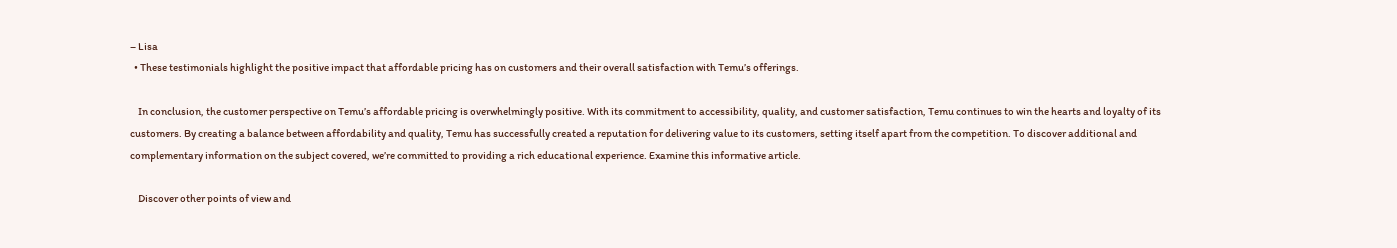– Lisa
  • These testimonials highlight the positive impact that affordable pricing has on customers and their overall satisfaction with Temu’s offerings.

    In conclusion, the customer perspective on Temu’s affordable pricing is overwhelmingly positive. With its commitment to accessibility, quality, and customer satisfaction, Temu continues to win the hearts and loyalty of its customers. By creating a balance between affordability and quality, Temu has successfully created a reputation for delivering value to its customers, setting itself apart from the competition. To discover additional and complementary information on the subject covered, we’re committed to providing a rich educational experience. Examine this informative article.

    Discover other points of view and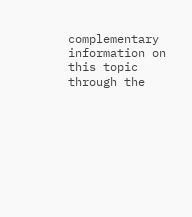complementary information on this topic through the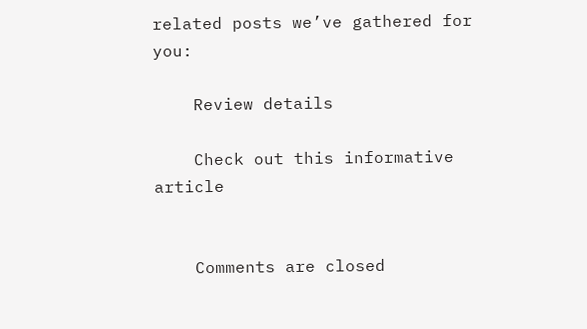related posts we’ve gathered for you:

    Review details

    Check out this informative article


    Comments are closed